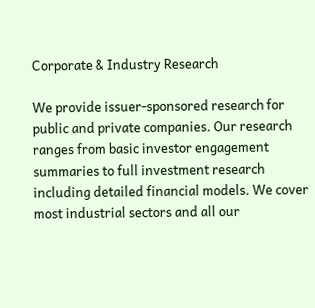Corporate & Industry Research

We provide issuer-sponsored research for public and private companies. Our research ranges from basic investor engagement summaries to full investment research including detailed financial models. We cover most industrial sectors and all our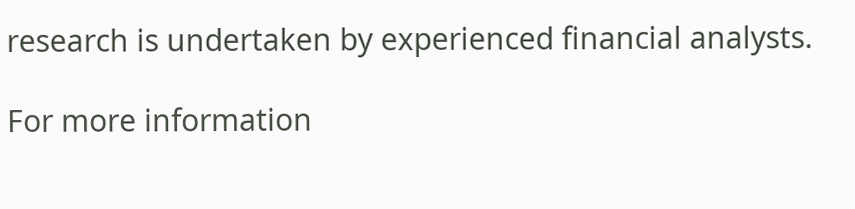research is undertaken by experienced financial analysts.

For more information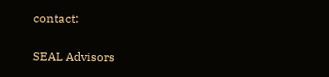contact:

SEAL Advisors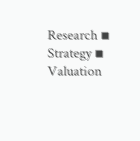Research ▪ Strategy ▪ Valuation